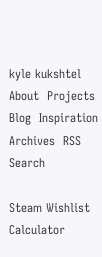kyle kukshtel
About  Projects  Blog  Inspiration  Archives  RSS  Search

Steam Wishlist Calculator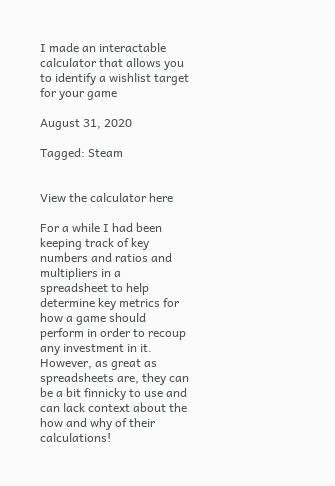I made an interactable calculator that allows you to identify a wishlist target for your game

August 31, 2020

Tagged: Steam


View the calculator here

For a while I had been keeping track of key numbers and ratios and multipliers in a spreadsheet to help determine key metrics for how a game should perform in order to recoup any investment in it. However, as great as spreadsheets are, they can be a bit finnicky to use and can lack context about the how and why of their calculations!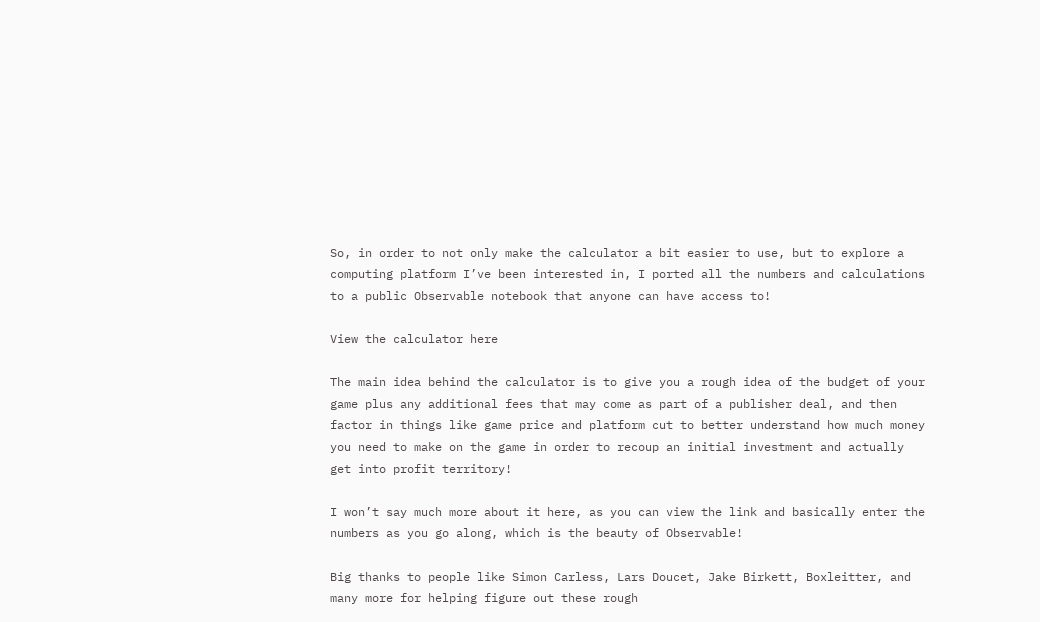So, in order to not only make the calculator a bit easier to use, but to explore a computing platform I’ve been interested in, I ported all the numbers and calculations to a public Observable notebook that anyone can have access to!

View the calculator here

The main idea behind the calculator is to give you a rough idea of the budget of your game plus any additional fees that may come as part of a publisher deal, and then factor in things like game price and platform cut to better understand how much money you need to make on the game in order to recoup an initial investment and actually get into profit territory!

I won’t say much more about it here, as you can view the link and basically enter the numbers as you go along, which is the beauty of Observable!

Big thanks to people like Simon Carless, Lars Doucet, Jake Birkett, Boxleitter, and many more for helping figure out these rough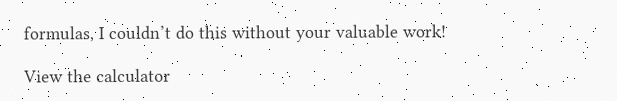formulas, I couldn’t do this without your valuable work!

View the calculator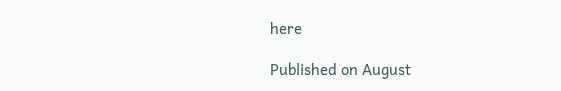here

Published on August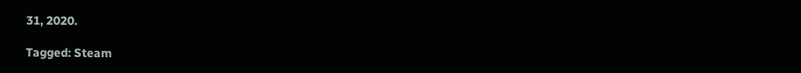31, 2020.

Tagged: Steam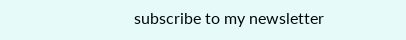subscribe to my newsletter